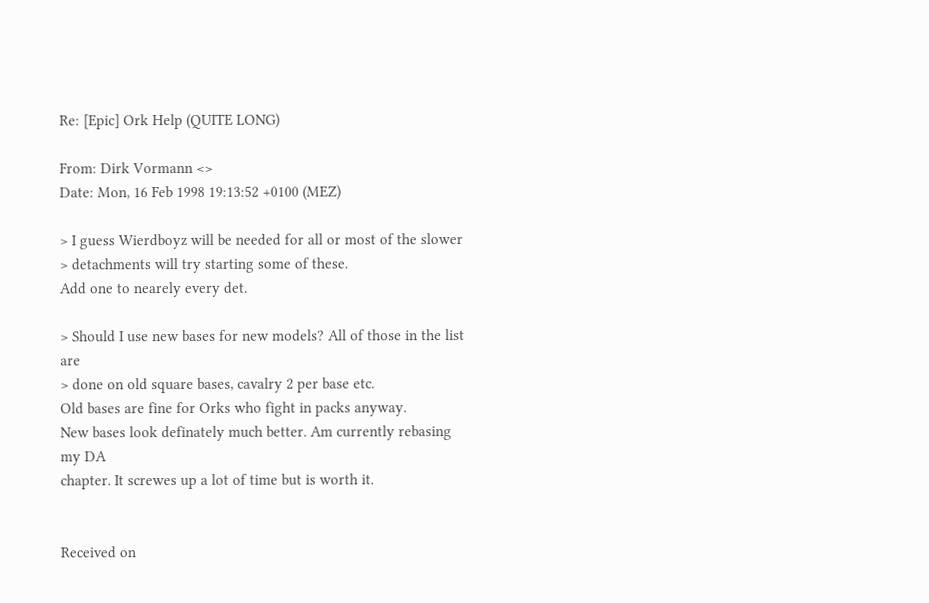Re: [Epic] Ork Help (QUITE LONG)

From: Dirk Vormann <>
Date: Mon, 16 Feb 1998 19:13:52 +0100 (MEZ)

> I guess Wierdboyz will be needed for all or most of the slower
> detachments will try starting some of these.
Add one to nearely every det.

> Should I use new bases for new models? All of those in the list are
> done on old square bases, cavalry 2 per base etc.
Old bases are fine for Orks who fight in packs anyway.
New bases look definately much better. Am currently rebasing my DA
chapter. It screwes up a lot of time but is worth it.


Received on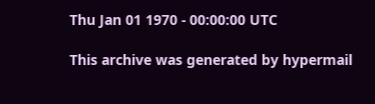Thu Jan 01 1970 - 00:00:00 UTC

This archive was generated by hypermail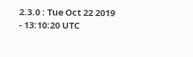2.3.0 : Tue Oct 22 2019 - 13:10:20 UTC